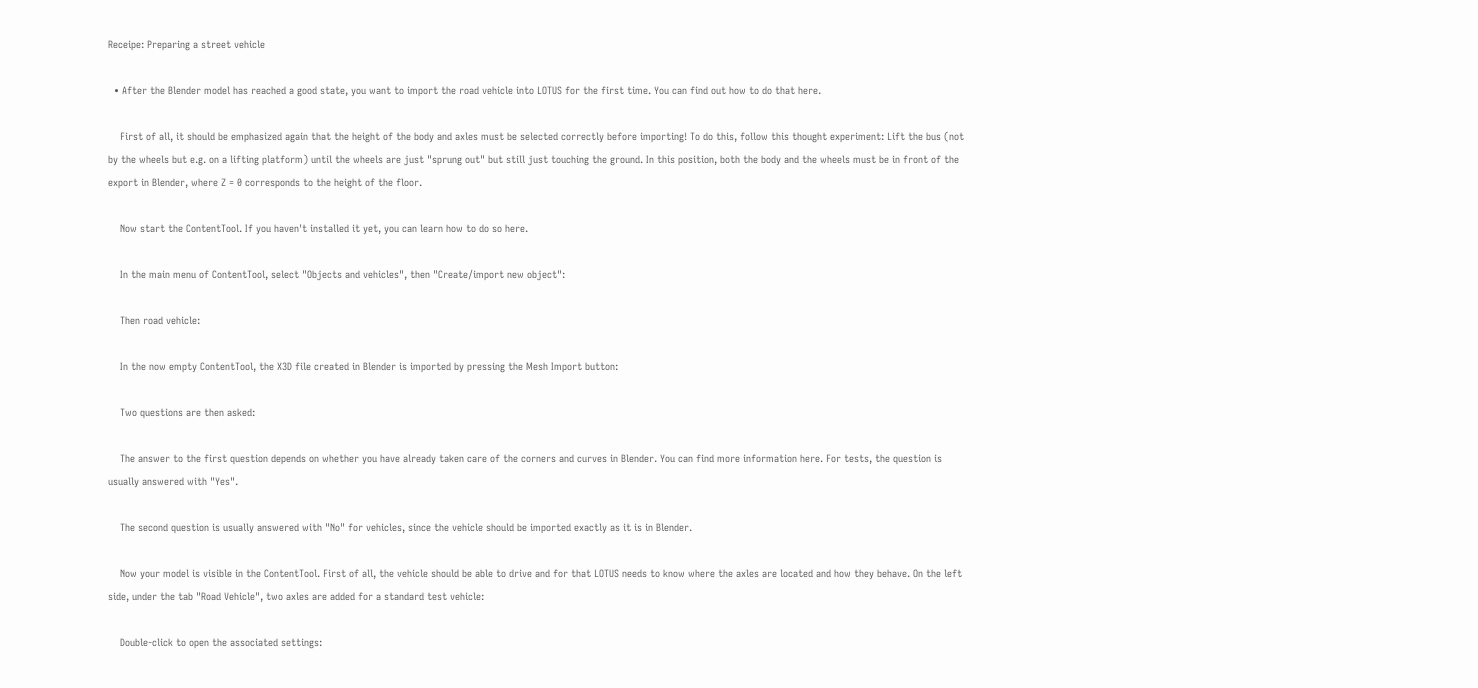Receipe: Preparing a street vehicle

  • After the Blender model has reached a good state, you want to import the road vehicle into LOTUS for the first time. You can find out how to do that here.

    First of all, it should be emphasized again that the height of the body and axles must be selected correctly before importing! To do this, follow this thought experiment: Lift the bus (not by the wheels but e.g. on a lifting platform) until the wheels are just "sprung out" but still just touching the ground. In this position, both the body and the wheels must be in front of the export in Blender, where Z = 0 corresponds to the height of the floor.

    Now start the ContentTool. If you haven't installed it yet, you can learn how to do so here.

    In the main menu of ContentTool, select "Objects and vehicles", then "Create/import new object":

    Then road vehicle:

    In the now empty ContentTool, the X3D file created in Blender is imported by pressing the Mesh Import button:

    Two questions are then asked:

    The answer to the first question depends on whether you have already taken care of the corners and curves in Blender. You can find more information here. For tests, the question is usually answered with "Yes".

    The second question is usually answered with "No" for vehicles, since the vehicle should be imported exactly as it is in Blender.

    Now your model is visible in the ContentTool. First of all, the vehicle should be able to drive and for that LOTUS needs to know where the axles are located and how they behave. On the left side, under the tab "Road Vehicle", two axles are added for a standard test vehicle:

    Double-click to open the associated settings: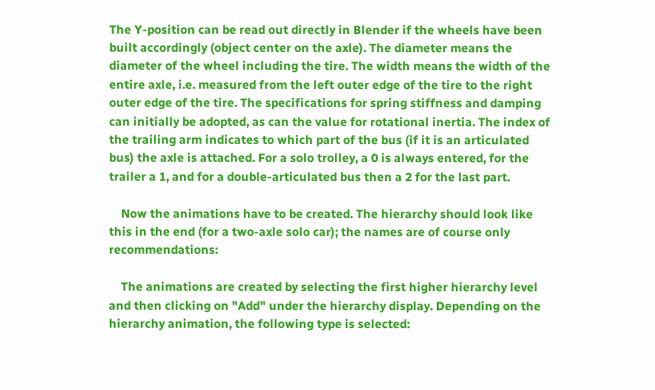The Y-position can be read out directly in Blender if the wheels have been built accordingly (object center on the axle). The diameter means the diameter of the wheel including the tire. The width means the width of the entire axle, i.e. measured from the left outer edge of the tire to the right outer edge of the tire. The specifications for spring stiffness and damping can initially be adopted, as can the value for rotational inertia. The index of the trailing arm indicates to which part of the bus (if it is an articulated bus) the axle is attached. For a solo trolley, a 0 is always entered, for the trailer a 1, and for a double-articulated bus then a 2 for the last part.

    Now the animations have to be created. The hierarchy should look like this in the end (for a two-axle solo car); the names are of course only recommendations:

    The animations are created by selecting the first higher hierarchy level and then clicking on "Add" under the hierarchy display. Depending on the hierarchy animation, the following type is selected: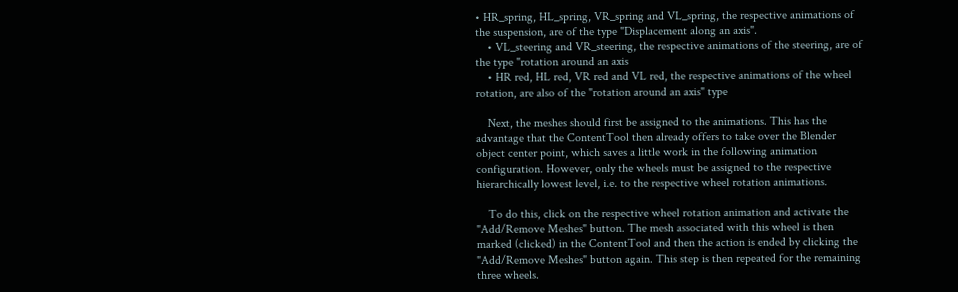• HR_spring, HL_spring, VR_spring and VL_spring, the respective animations of the suspension, are of the type "Displacement along an axis".
    • VL_steering and VR_steering, the respective animations of the steering, are of the type "rotation around an axis
    • HR red, HL red, VR red and VL red, the respective animations of the wheel rotation, are also of the "rotation around an axis" type

    Next, the meshes should first be assigned to the animations. This has the advantage that the ContentTool then already offers to take over the Blender object center point, which saves a little work in the following animation configuration. However, only the wheels must be assigned to the respective hierarchically lowest level, i.e. to the respective wheel rotation animations.

    To do this, click on the respective wheel rotation animation and activate the "Add/Remove Meshes" button. The mesh associated with this wheel is then marked (clicked) in the ContentTool and then the action is ended by clicking the "Add/Remove Meshes" button again. This step is then repeated for the remaining three wheels.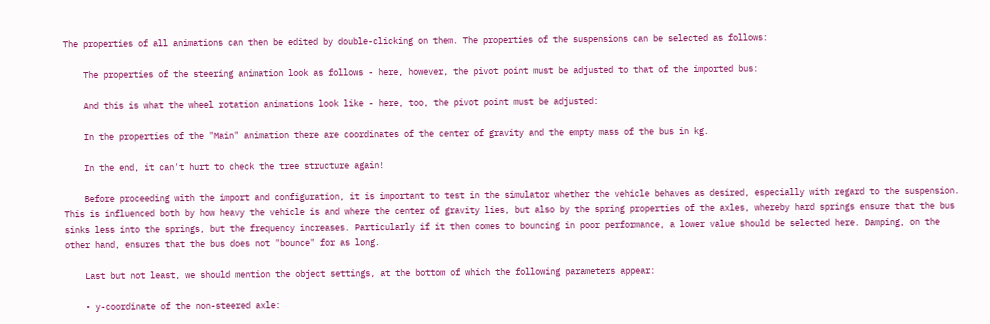The properties of all animations can then be edited by double-clicking on them. The properties of the suspensions can be selected as follows:

    The properties of the steering animation look as follows - here, however, the pivot point must be adjusted to that of the imported bus:

    And this is what the wheel rotation animations look like - here, too, the pivot point must be adjusted:

    In the properties of the "Main" animation there are coordinates of the center of gravity and the empty mass of the bus in kg.

    In the end, it can't hurt to check the tree structure again!

    Before proceeding with the import and configuration, it is important to test in the simulator whether the vehicle behaves as desired, especially with regard to the suspension. This is influenced both by how heavy the vehicle is and where the center of gravity lies, but also by the spring properties of the axles, whereby hard springs ensure that the bus sinks less into the springs, but the frequency increases. Particularly if it then comes to bouncing in poor performance, a lower value should be selected here. Damping, on the other hand, ensures that the bus does not "bounce" for as long.

    Last but not least, we should mention the object settings, at the bottom of which the following parameters appear:

    • y-coordinate of the non-steered axle: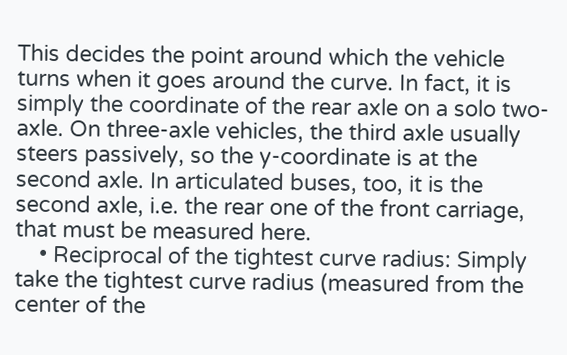This decides the point around which the vehicle turns when it goes around the curve. In fact, it is simply the coordinate of the rear axle on a solo two-axle. On three-axle vehicles, the third axle usually steers passively, so the y-coordinate is at the second axle. In articulated buses, too, it is the second axle, i.e. the rear one of the front carriage, that must be measured here.
    • Reciprocal of the tightest curve radius: Simply take the tightest curve radius (measured from the center of the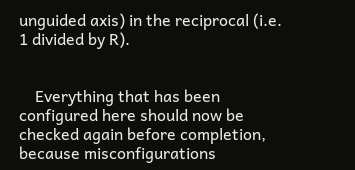unguided axis) in the reciprocal (i.e. 1 divided by R).


    Everything that has been configured here should now be checked again before completion, because misconfigurations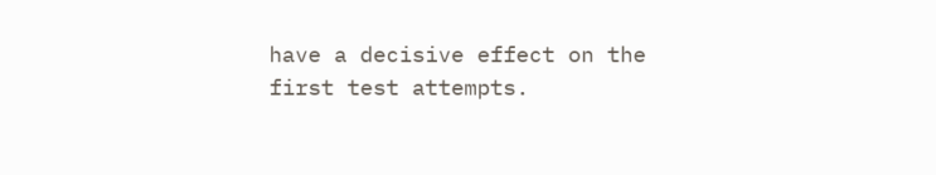have a decisive effect on the first test attempts.